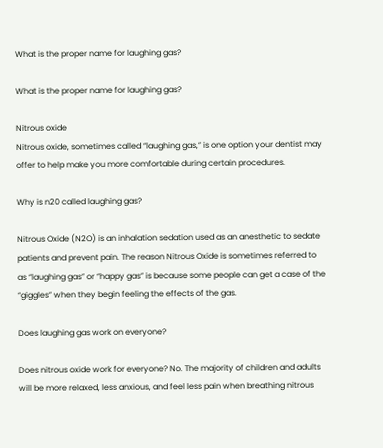What is the proper name for laughing gas?

What is the proper name for laughing gas?

Nitrous oxide
Nitrous oxide, sometimes called “laughing gas,” is one option your dentist may offer to help make you more comfortable during certain procedures.

Why is n20 called laughing gas?

Nitrous Oxide (N2O) is an inhalation sedation used as an anesthetic to sedate patients and prevent pain. The reason Nitrous Oxide is sometimes referred to as “laughing gas” or “happy gas” is because some people can get a case of the “giggles” when they begin feeling the effects of the gas.

Does laughing gas work on everyone?

Does nitrous oxide work for everyone? No. The majority of children and adults will be more relaxed, less anxious, and feel less pain when breathing nitrous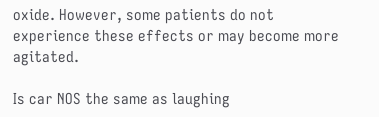oxide. However, some patients do not experience these effects or may become more agitated.

Is car NOS the same as laughing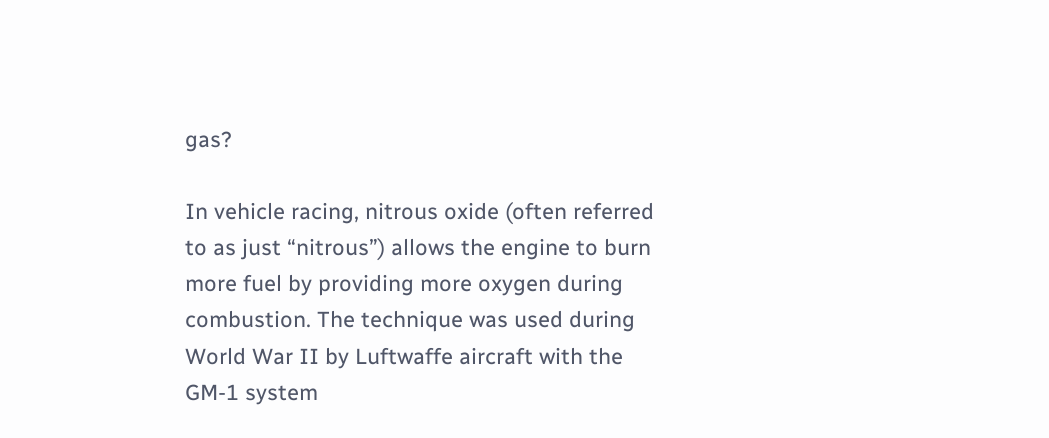gas?

In vehicle racing, nitrous oxide (often referred to as just “nitrous”) allows the engine to burn more fuel by providing more oxygen during combustion. The technique was used during World War II by Luftwaffe aircraft with the GM-1 system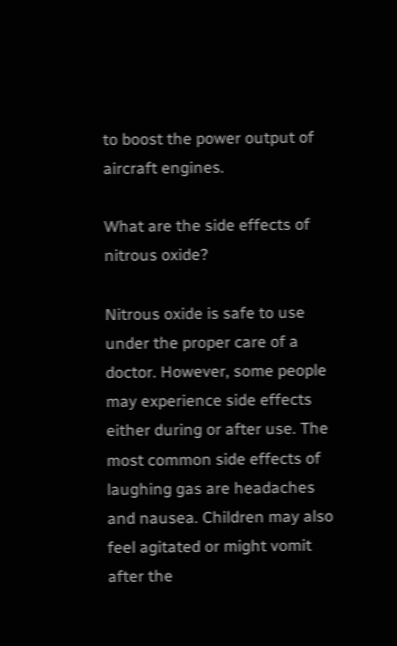to boost the power output of aircraft engines.

What are the side effects of nitrous oxide?

Nitrous oxide is safe to use under the proper care of a doctor. However, some people may experience side effects either during or after use. The most common side effects of laughing gas are headaches and nausea. Children may also feel agitated or might vomit after the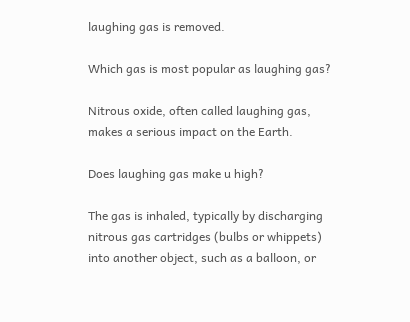laughing gas is removed.

Which gas is most popular as laughing gas?

Nitrous oxide, often called laughing gas, makes a serious impact on the Earth.

Does laughing gas make u high?

The gas is inhaled, typically by discharging nitrous gas cartridges (bulbs or whippets) into another object, such as a balloon, or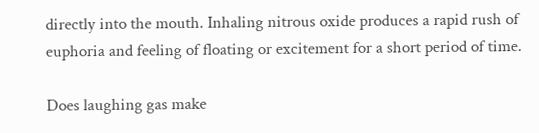directly into the mouth. Inhaling nitrous oxide produces a rapid rush of euphoria and feeling of floating or excitement for a short period of time.

Does laughing gas make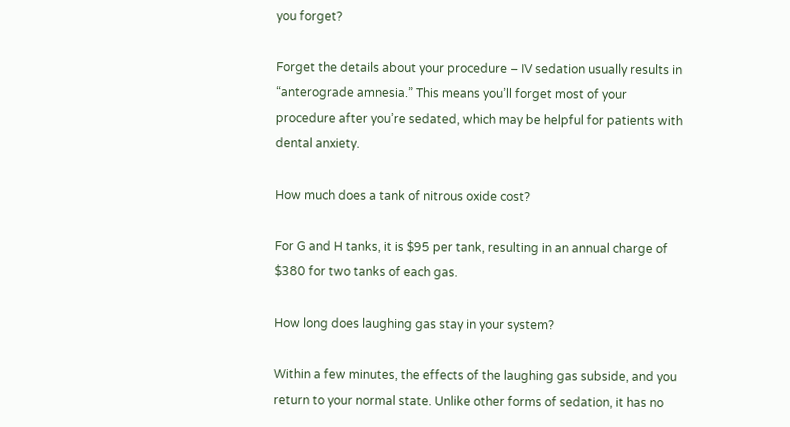you forget?

Forget the details about your procedure – IV sedation usually results in “anterograde amnesia.” This means you’ll forget most of your procedure after you’re sedated, which may be helpful for patients with dental anxiety.

How much does a tank of nitrous oxide cost?

For G and H tanks, it is $95 per tank, resulting in an annual charge of $380 for two tanks of each gas.

How long does laughing gas stay in your system?

Within a few minutes, the effects of the laughing gas subside, and you return to your normal state. Unlike other forms of sedation, it has no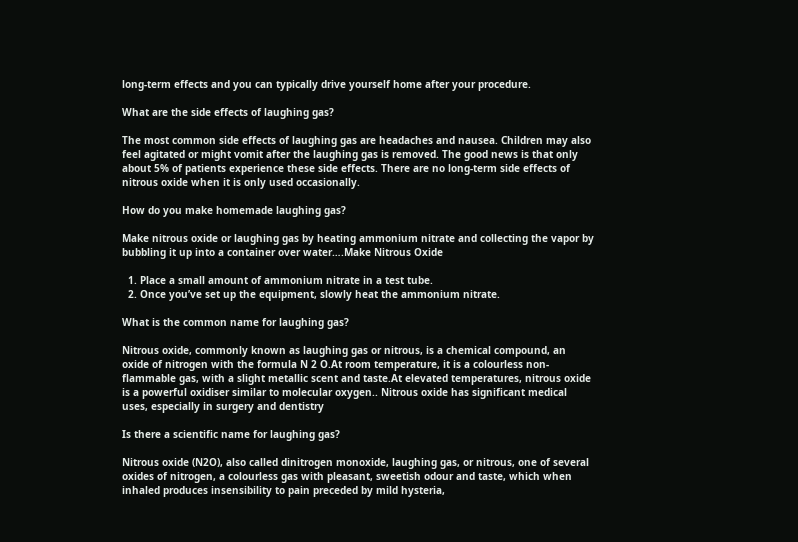long-term effects and you can typically drive yourself home after your procedure.

What are the side effects of laughing gas?

The most common side effects of laughing gas are headaches and nausea. Children may also feel agitated or might vomit after the laughing gas is removed. The good news is that only about 5% of patients experience these side effects. There are no long-term side effects of nitrous oxide when it is only used occasionally.

How do you make homemade laughing gas?

Make nitrous oxide or laughing gas by heating ammonium nitrate and collecting the vapor by bubbling it up into a container over water….Make Nitrous Oxide

  1. Place a small amount of ammonium nitrate in a test tube.
  2. Once you’ve set up the equipment, slowly heat the ammonium nitrate.

What is the common name for laughing gas?

Nitrous oxide, commonly known as laughing gas or nitrous, is a chemical compound, an oxide of nitrogen with the formula N 2 O.At room temperature, it is a colourless non-flammable gas, with a slight metallic scent and taste.At elevated temperatures, nitrous oxide is a powerful oxidiser similar to molecular oxygen.. Nitrous oxide has significant medical uses, especially in surgery and dentistry

Is there a scientific name for laughing gas?

Nitrous oxide (N2O), also called dinitrogen monoxide, laughing gas, or nitrous, one of several oxides of nitrogen, a colourless gas with pleasant, sweetish odour and taste, which when inhaled produces insensibility to pain preceded by mild hysteria,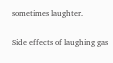sometimes laughter.

Side effects of laughing gas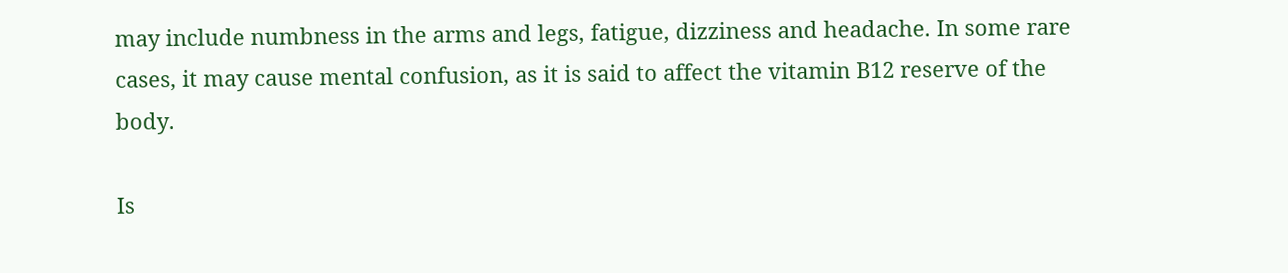may include numbness in the arms and legs, fatigue, dizziness and headache. In some rare cases, it may cause mental confusion, as it is said to affect the vitamin B12 reserve of the body.

Is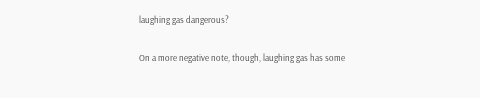laughing gas dangerous?

On a more negative note, though, laughing gas has some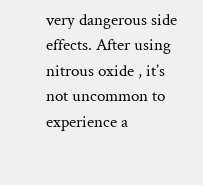very dangerous side effects. After using nitrous oxide , it’s not uncommon to experience a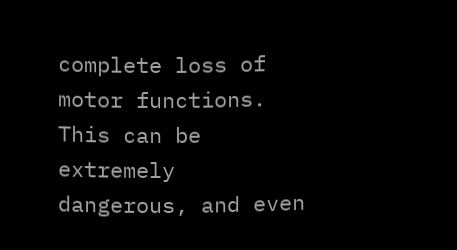complete loss of motor functions. This can be extremely dangerous, and even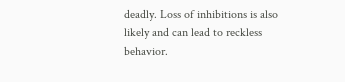deadly. Loss of inhibitions is also likely and can lead to reckless behavior.